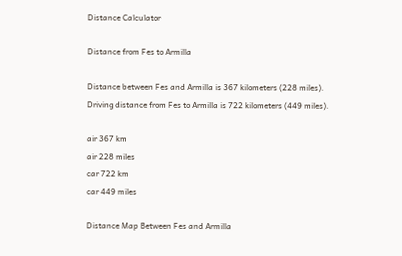Distance Calculator

Distance from Fes to Armilla

Distance between Fes and Armilla is 367 kilometers (228 miles).
Driving distance from Fes to Armilla is 722 kilometers (449 miles).

air 367 km
air 228 miles
car 722 km
car 449 miles

Distance Map Between Fes and Armilla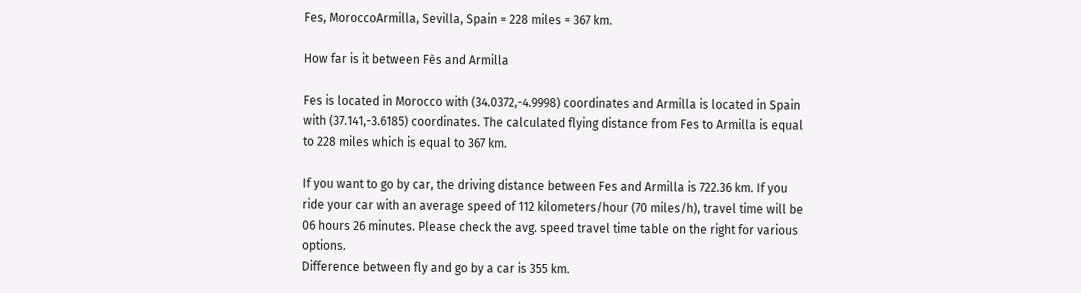Fes, MoroccoArmilla, Sevilla, Spain = 228 miles = 367 km.

How far is it between Fès and Armilla

Fes is located in Morocco with (34.0372,-4.9998) coordinates and Armilla is located in Spain with (37.141,-3.6185) coordinates. The calculated flying distance from Fes to Armilla is equal to 228 miles which is equal to 367 km.

If you want to go by car, the driving distance between Fes and Armilla is 722.36 km. If you ride your car with an average speed of 112 kilometers/hour (70 miles/h), travel time will be 06 hours 26 minutes. Please check the avg. speed travel time table on the right for various options.
Difference between fly and go by a car is 355 km.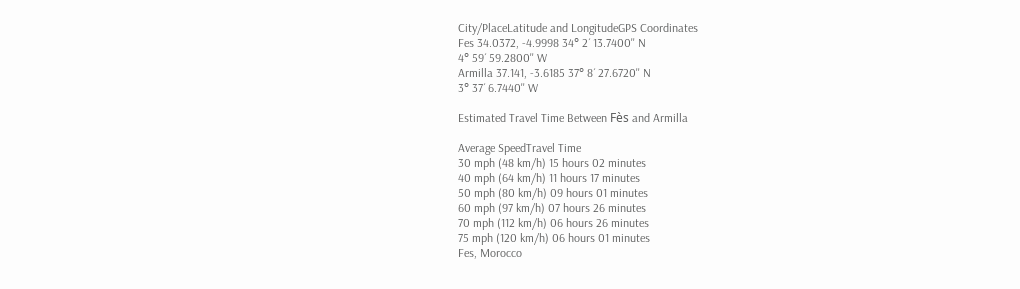City/PlaceLatitude and LongitudeGPS Coordinates
Fes 34.0372, -4.9998 34° 2´ 13.7400'' N
4° 59´ 59.2800'' W
Armilla 37.141, -3.6185 37° 8´ 27.6720'' N
3° 37´ 6.7440'' W

Estimated Travel Time Between Fès and Armilla

Average SpeedTravel Time
30 mph (48 km/h) 15 hours 02 minutes
40 mph (64 km/h) 11 hours 17 minutes
50 mph (80 km/h) 09 hours 01 minutes
60 mph (97 km/h) 07 hours 26 minutes
70 mph (112 km/h) 06 hours 26 minutes
75 mph (120 km/h) 06 hours 01 minutes
Fes, Morocco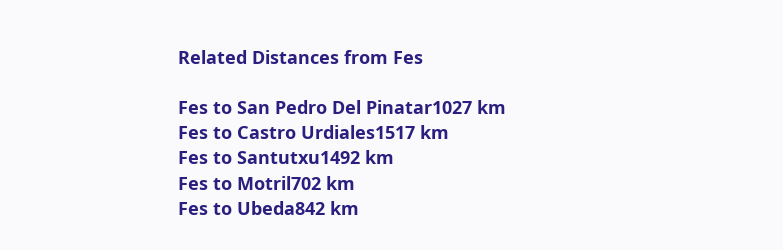Related Distances from Fes

Fes to San Pedro Del Pinatar1027 km
Fes to Castro Urdiales1517 km
Fes to Santutxu1492 km
Fes to Motril702 km
Fes to Ubeda842 km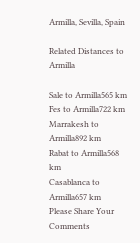Armilla, Sevilla, Spain

Related Distances to Armilla

Sale to Armilla565 km
Fes to Armilla722 km
Marrakesh to Armilla892 km
Rabat to Armilla568 km
Casablanca to Armilla657 km
Please Share Your Comments